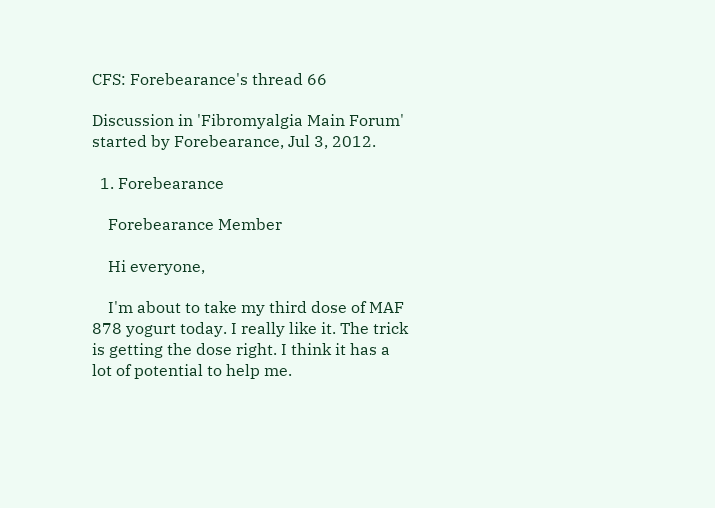CFS: Forebearance's thread 66

Discussion in 'Fibromyalgia Main Forum' started by Forebearance, Jul 3, 2012.

  1. Forebearance

    Forebearance Member

    Hi everyone,

    I'm about to take my third dose of MAF 878 yogurt today. I really like it. The trick is getting the dose right. I think it has a lot of potential to help me.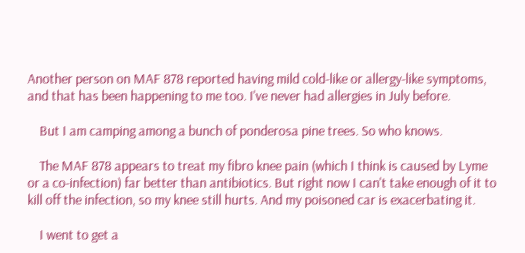Another person on MAF 878 reported having mild cold-like or allergy-like symptoms, and that has been happening to me too. I've never had allergies in July before.

    But I am camping among a bunch of ponderosa pine trees. So who knows.

    The MAF 878 appears to treat my fibro knee pain (which I think is caused by Lyme or a co-infection) far better than antibiotics. But right now I can't take enough of it to kill off the infection, so my knee still hurts. And my poisoned car is exacerbating it.

    I went to get a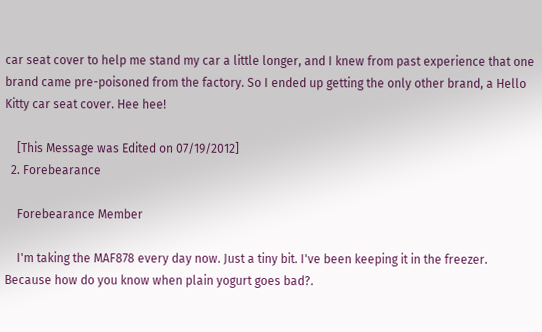car seat cover to help me stand my car a little longer, and I knew from past experience that one brand came pre-poisoned from the factory. So I ended up getting the only other brand, a Hello Kitty car seat cover. Hee hee!

    [This Message was Edited on 07/19/2012]
  2. Forebearance

    Forebearance Member

    I'm taking the MAF878 every day now. Just a tiny bit. I've been keeping it in the freezer. Because how do you know when plain yogurt goes bad?.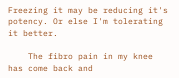Freezing it may be reducing it's potency. Or else I'm tolerating it better.

    The fibro pain in my knee has come back and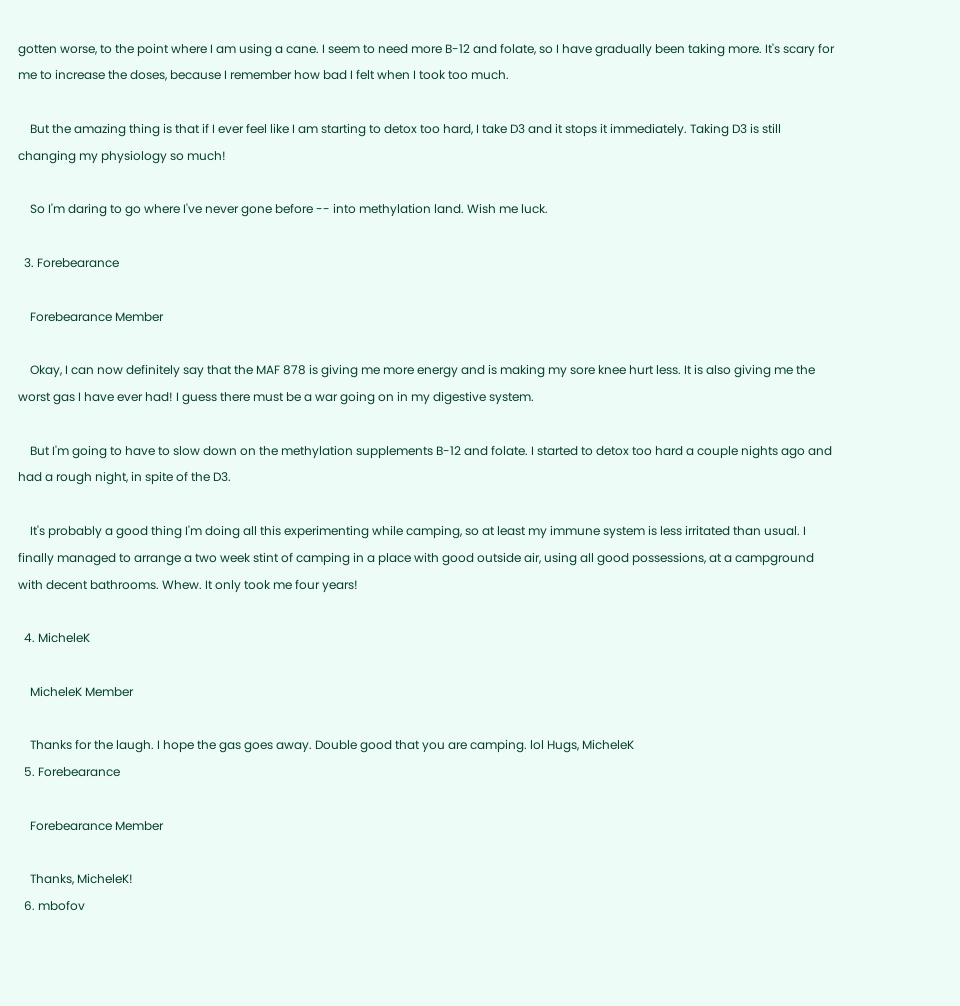gotten worse, to the point where I am using a cane. I seem to need more B-12 and folate, so I have gradually been taking more. It's scary for me to increase the doses, because I remember how bad I felt when I took too much.

    But the amazing thing is that if I ever feel like I am starting to detox too hard, I take D3 and it stops it immediately. Taking D3 is still changing my physiology so much!

    So I'm daring to go where I've never gone before -- into methylation land. Wish me luck.

  3. Forebearance

    Forebearance Member

    Okay, I can now definitely say that the MAF 878 is giving me more energy and is making my sore knee hurt less. It is also giving me the worst gas I have ever had! I guess there must be a war going on in my digestive system.

    But I'm going to have to slow down on the methylation supplements B-12 and folate. I started to detox too hard a couple nights ago and had a rough night, in spite of the D3.

    It's probably a good thing I'm doing all this experimenting while camping, so at least my immune system is less irritated than usual. I finally managed to arrange a two week stint of camping in a place with good outside air, using all good possessions, at a campground with decent bathrooms. Whew. It only took me four years!

  4. MicheleK

    MicheleK Member

    Thanks for the laugh. I hope the gas goes away. Double good that you are camping. lol Hugs, MicheleK
  5. Forebearance

    Forebearance Member

    Thanks, MicheleK!
  6. mbofov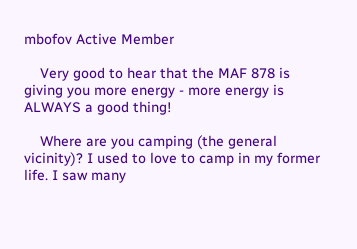mbofov Active Member

    Very good to hear that the MAF 878 is giving you more energy - more energy is ALWAYS a good thing!

    Where are you camping (the general vicinity)? I used to love to camp in my former life. I saw many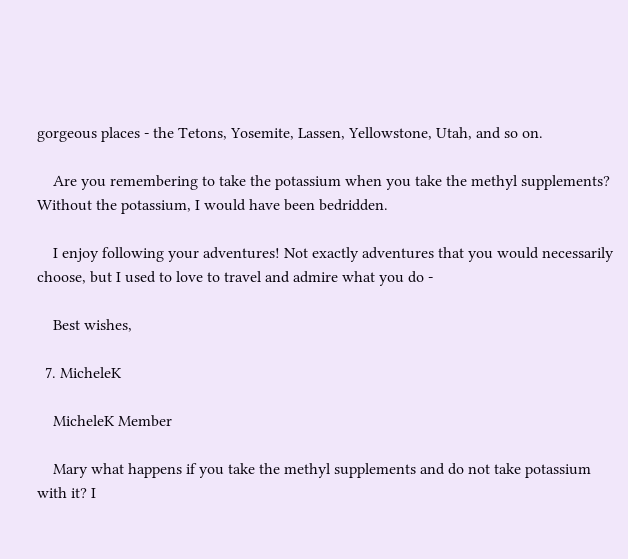gorgeous places - the Tetons, Yosemite, Lassen, Yellowstone, Utah, and so on.

    Are you remembering to take the potassium when you take the methyl supplements? Without the potassium, I would have been bedridden.

    I enjoy following your adventures! Not exactly adventures that you would necessarily choose, but I used to love to travel and admire what you do -

    Best wishes,

  7. MicheleK

    MicheleK Member

    Mary what happens if you take the methyl supplements and do not take potassium with it? I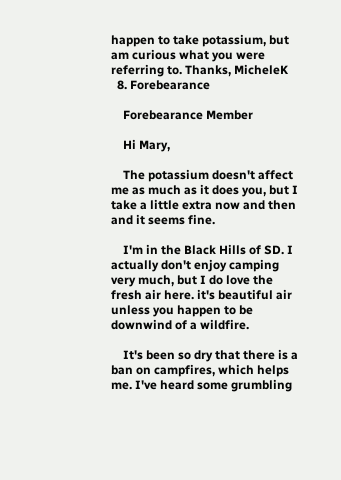happen to take potassium, but am curious what you were referring to. Thanks, MicheleK
  8. Forebearance

    Forebearance Member

    Hi Mary,

    The potassium doesn't affect me as much as it does you, but I take a little extra now and then and it seems fine.

    I'm in the Black Hills of SD. I actually don't enjoy camping very much, but I do love the fresh air here. it's beautiful air unless you happen to be downwind of a wildfire.

    It's been so dry that there is a ban on campfires, which helps me. I've heard some grumbling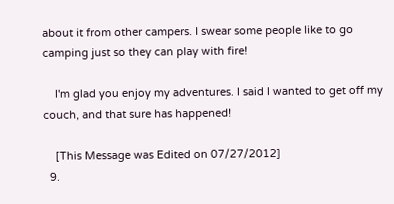about it from other campers. I swear some people like to go camping just so they can play with fire!

    I'm glad you enjoy my adventures. I said I wanted to get off my couch, and that sure has happened!

    [This Message was Edited on 07/27/2012]
  9.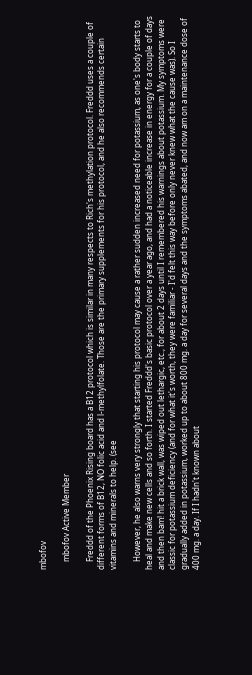mbofov

    mbofov Active Member

    Freddd of the Phoenix Rising board has a B12 protocol which is similar in many respects to Rich's methylation protocol. Freddd uses a couple of different forms of B12, NO folic acid and l-methylfolate. Those are the primary supplements for his protocol, and he also recommends certain vitamins and minerals to help. (see

    However, he also warns very strongly that starting his protocol may cause a rather sudden increased need for potassium, as one's body starts to heal and make new cells and so forth. I started Freddd's basic protocol over a year ago, and had a noticeable increase in energy for a couple of days and then bam! hit a brick wall, was wiped out lethargic, etc., for about 2 days until I remembered his warnings about potassium. My symptoms were classic for potassium deficiency (and for what it's worth, they were familiar - I'd felt this way before only never knew what the cause was). So I gradually added in potassium, worked up to about 800 mg. a day for several days and the symptoms abated, and now am on a maintenance dose of 400 mg. a day. If I hadn't known about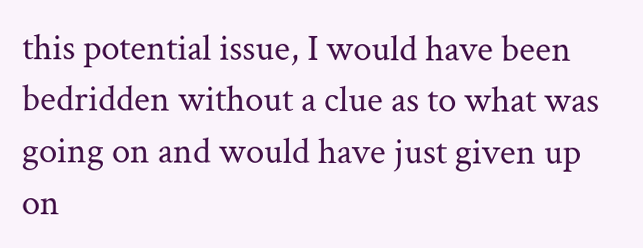this potential issue, I would have been bedridden without a clue as to what was going on and would have just given up on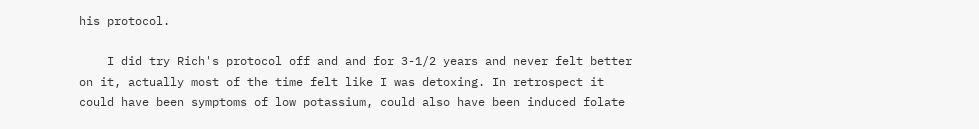his protocol.

    I did try Rich's protocol off and and for 3-1/2 years and never felt better on it, actually most of the time felt like I was detoxing. In retrospect it could have been symptoms of low potassium, could also have been induced folate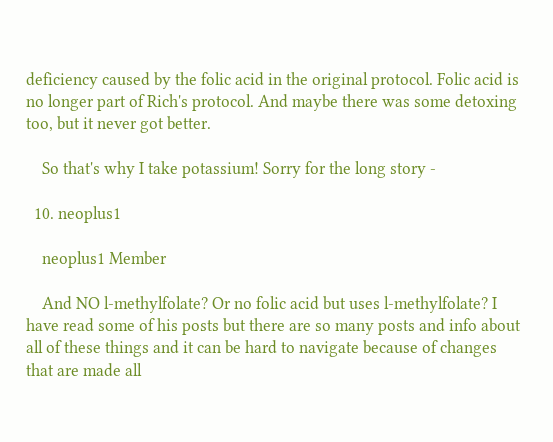deficiency caused by the folic acid in the original protocol. Folic acid is no longer part of Rich's protocol. And maybe there was some detoxing too, but it never got better.

    So that's why I take potassium! Sorry for the long story -

  10. neoplus1

    neoplus1 Member

    And NO l-methylfolate? Or no folic acid but uses l-methylfolate? I have read some of his posts but there are so many posts and info about all of these things and it can be hard to navigate because of changes that are made all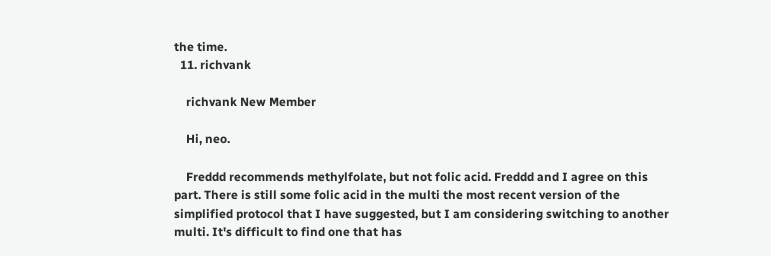the time.
  11. richvank

    richvank New Member

    Hi, neo.

    Freddd recommends methylfolate, but not folic acid. Freddd and I agree on this part. There is still some folic acid in the multi the most recent version of the simplified protocol that I have suggested, but I am considering switching to another multi. It's difficult to find one that has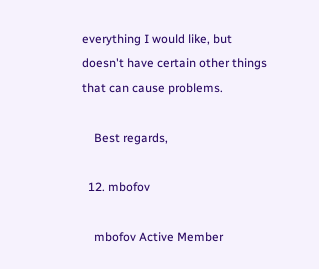everything I would like, but doesn't have certain other things that can cause problems.

    Best regards,

  12. mbofov

    mbofov Active Member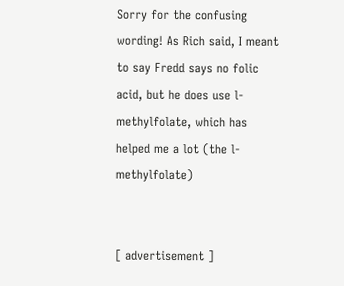Sorry for the confusing wording! As Rich said, I meant to say Fredd says no folic acid, but he does use l-methylfolate, which has helped me a lot (the l-methylfolate)


[ advertisement ]